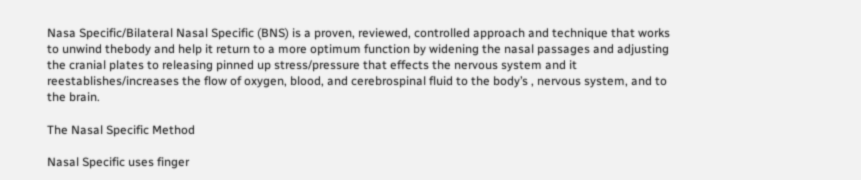Nasa Specific/Bilateral Nasal Specific (BNS) is a proven, reviewed, controlled approach and technique that works to unwind thebody and help it return to a more optimum function by widening the nasal passages and adjusting the cranial plates to releasing pinned up stress/pressure that effects the nervous system and it reestablishes/increases the flow of oxygen, blood, and cerebrospinal fluid to the body’s , nervous system, and to the brain.

The Nasal Specific Method

Nasal Specific uses finger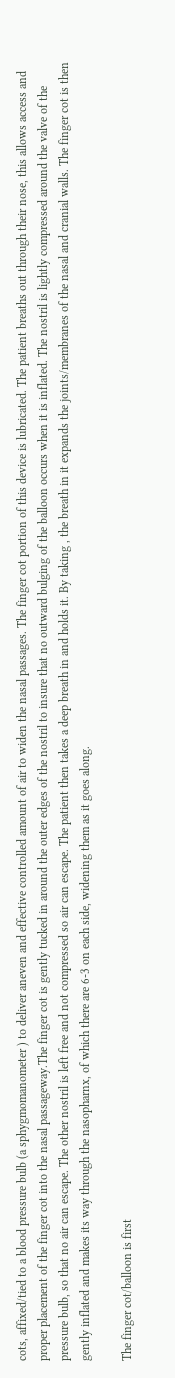cots, affixed/tied to a blood pressure bulb (a sphygmomanometer ) to deliver aneven and effective controlled amount of air to widen the nasal passages. The finger cot portion of this device is lubricated. The patient breaths out through their nose, this allows access and proper placement of the finger cot into the nasal passageway.The finger cot is gently tucked in around the outer edges of the nostril to insure that no outward bulging of the balloon occurs when it is inflated. The nostril is lightly compressed around the valve of the pressure bulb, so that no air can escape. The other nostril is left free and not compressed so air can escape. The patient then takes a deep breath in and holds it. By taking , the breath in it expands the joints/membranes of the nasal and cranial walls. The finger cot is then gently inflated and makes its way through the nasopharnx, of which there are 6-3 on each side, widening them as it goes along.

The finger cot/balloon is first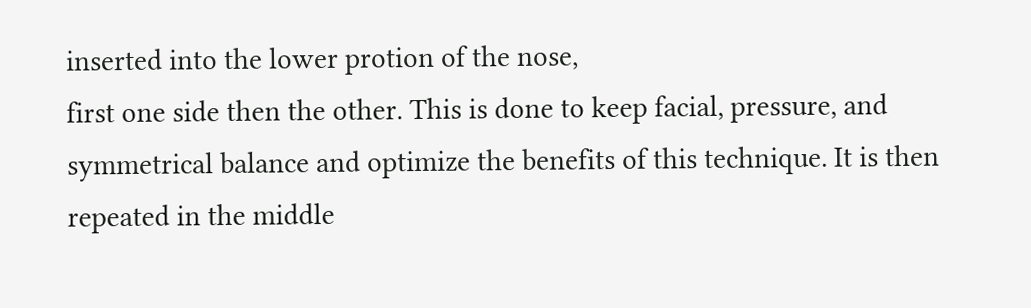inserted into the lower protion of the nose,
first one side then the other. This is done to keep facial, pressure, and symmetrical balance and optimize the benefits of this technique. It is then repeated in the middle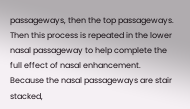passageways, then the top passageways. Then this process is repeated in the lower nasal passageway to help complete the full effect of nasal enhancement. Because the nasal passageways are stair stacked,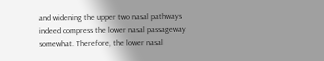and widening the upper two nasal pathways indeed compress the lower nasal passageway somewhat. Therefore, the lower nasal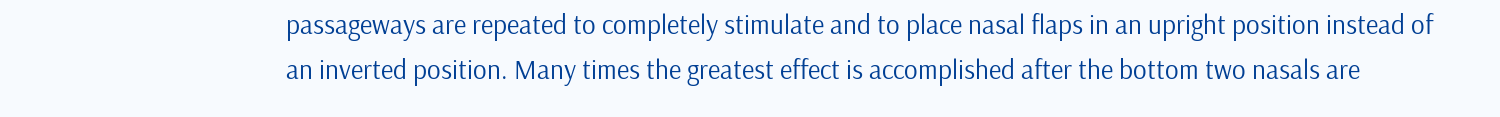passageways are repeated to completely stimulate and to place nasal flaps in an upright position instead of an inverted position. Many times the greatest effect is accomplished after the bottom two nasals are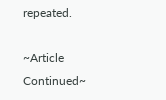repeated.

~Article Continued~